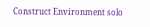Construct Environment solo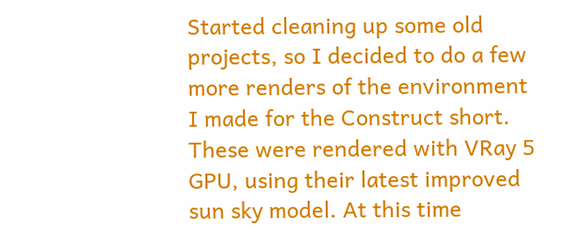Started cleaning up some old projects, so I decided to do a few more renders of the environment I made for the Construct short. These were rendered with VRay 5 GPU, using their latest improved sun sky model. At this time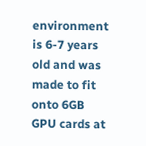environment is 6-7 years old and was made to fit onto 6GB GPU cards at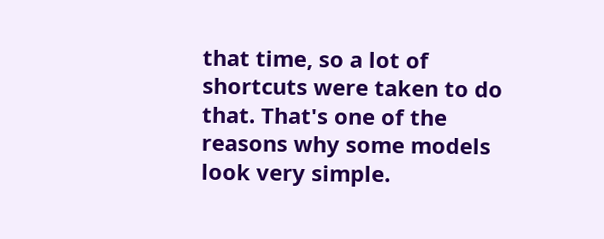that time, so a lot of shortcuts were taken to do that. That's one of the reasons why some models look very simple.